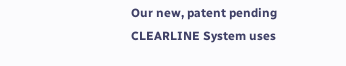Our new, patent pending CLEARLINE System uses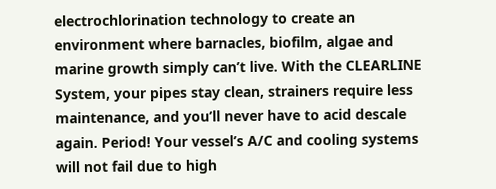electrochlorination technology to create an environment where barnacles, biofilm, algae and marine growth simply can’t live. With the CLEARLINE System, your pipes stay clean, strainers require less maintenance, and you’ll never have to acid descale again. Period! Your vessel’s A/C and cooling systems will not fail due to high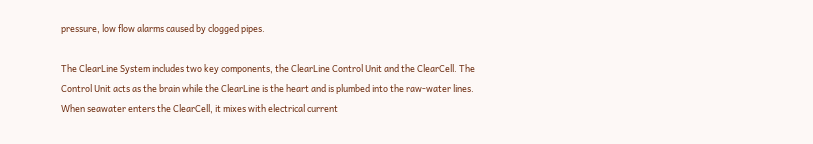pressure, low flow alarms caused by clogged pipes.

The ClearLine System includes two key components, the ClearLine Control Unit and the ClearCell. The Control Unit acts as the brain while the ClearLine is the heart and is plumbed into the raw-water lines. When seawater enters the ClearCell, it mixes with electrical current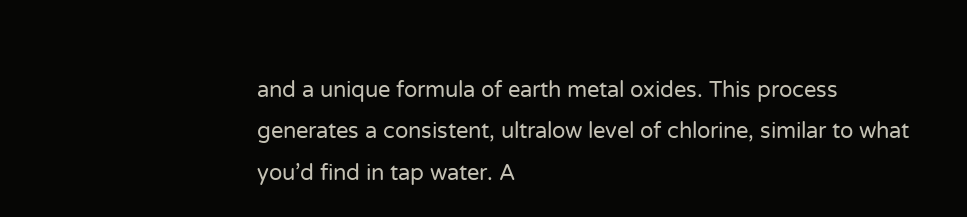and a unique formula of earth metal oxides. This process generates a consistent, ultralow level of chlorine, similar to what you’d find in tap water. A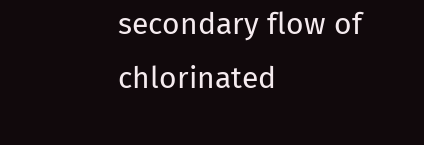secondary flow of chlorinated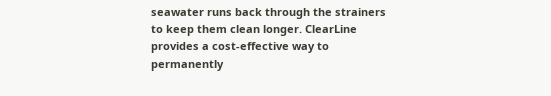seawater runs back through the strainers to keep them clean longer. ClearLine provides a cost-effective way to permanently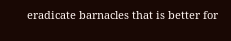eradicate barnacles that is better for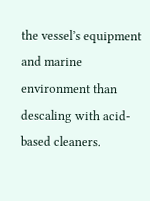the vessel’s equipment and marine environment than descaling with acid-based cleaners.